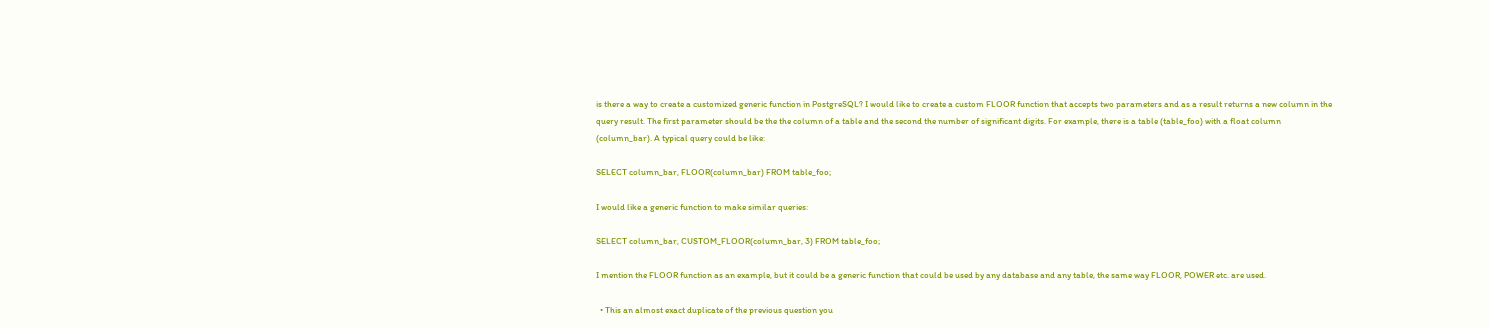is there a way to create a customized generic function in PostgreSQL? I would like to create a custom FLOOR function that accepts two parameters and as a result returns a new column in the query result. The first parameter should be the the column of a table and the second the number of significant digits. For example, there is a table (table_foo) with a float column (column_bar). A typical query could be like:

SELECT column_bar, FLOOR(column_bar) FROM table_foo;

I would like a generic function to make similar queries:

SELECT column_bar, CUSTOM_FLOOR(column_bar, 3) FROM table_foo;

I mention the FLOOR function as an example, but it could be a generic function that could be used by any database and any table, the same way FLOOR, POWER etc. are used.

  • This an almost exact duplicate of the previous question you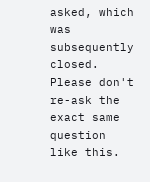asked, which was subsequently closed. Please don't re-ask the exact same question like this.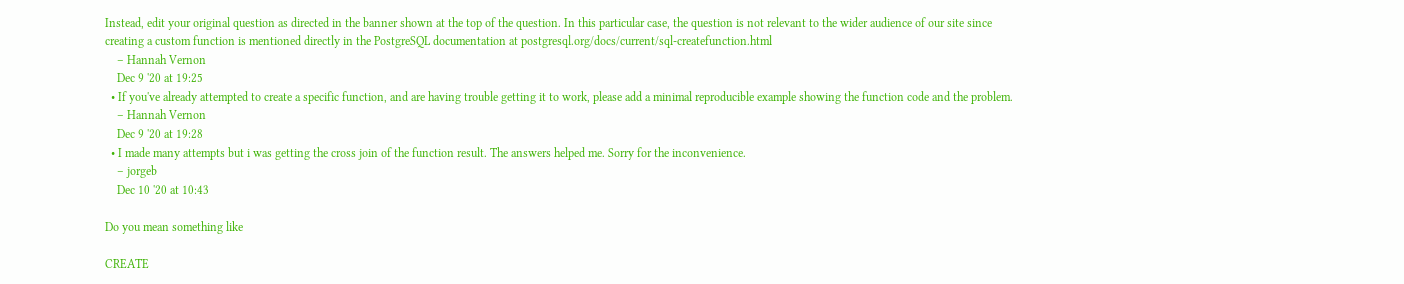Instead, edit your original question as directed in the banner shown at the top of the question. In this particular case, the question is not relevant to the wider audience of our site since creating a custom function is mentioned directly in the PostgreSQL documentation at postgresql.org/docs/current/sql-createfunction.html
    – Hannah Vernon
    Dec 9 '20 at 19:25
  • If you've already attempted to create a specific function, and are having trouble getting it to work, please add a minimal reproducible example showing the function code and the problem.
    – Hannah Vernon
    Dec 9 '20 at 19:28
  • I made many attempts but i was getting the cross join of the function result. The answers helped me. Sorry for the inconvenience.
    – jorgeb
    Dec 10 '20 at 10:43

Do you mean something like

CREATE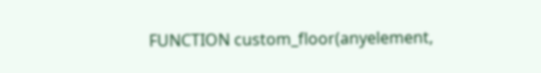FUNCTION custom_floor(anyelement,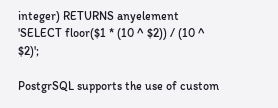integer) RETURNS anyelement
'SELECT floor($1 * (10 ^ $2)) / (10 ^ $2)';

PostgrSQL supports the use of custom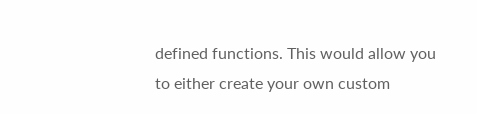defined functions. This would allow you to either create your own custom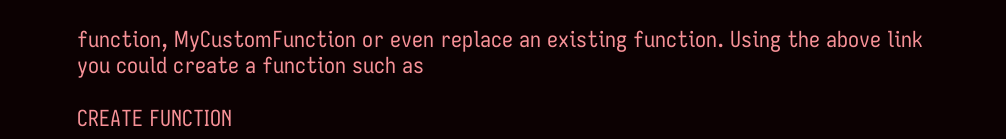function, MyCustomFunction or even replace an existing function. Using the above link you could create a function such as

CREATE FUNCTION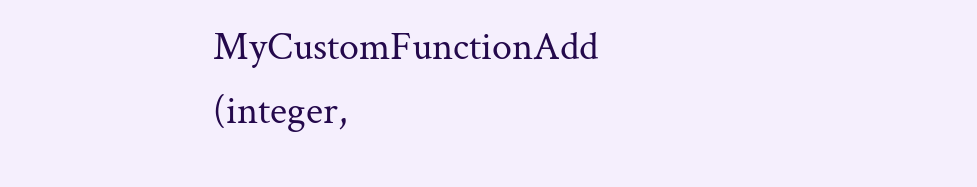MyCustomFunctionAdd (integer,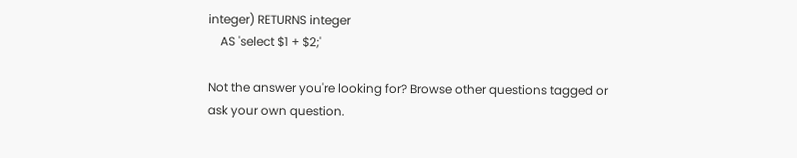integer) RETURNS integer
    AS 'select $1 + $2;'

Not the answer you're looking for? Browse other questions tagged or ask your own question.